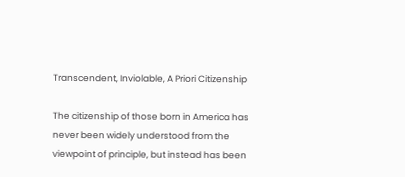Transcendent, Inviolable, A Priori Citizenship

The citizenship of those born in America has never been widely understood from the viewpoint of principle, but instead has been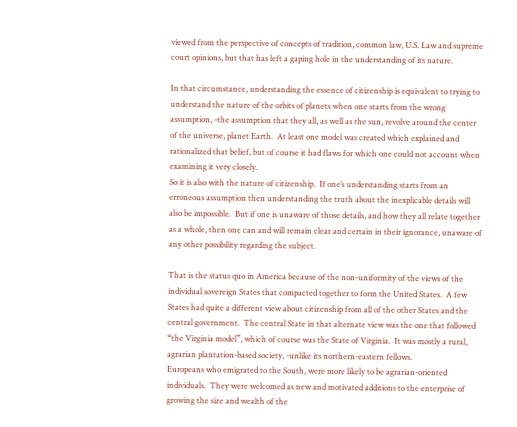viewed from the perspective of concepts of tradition, common law, U.S. Law and supreme court opinions, but that has left a gaping hole in the understanding of its nature.

In that circumstance, understanding the essence of citizenship is equivalent to trying to understand the nature of the orbits of planets when one starts from the wrong assumption, -the assumption that they all, as well as the sun, revolve around the center of the universe, planet Earth.  At least one model was created which explained and rationalized that belief, but of course it had flaws for which one could not account when examining it very closely.
So it is also with the nature of citizenship.  If one’s understanding starts from an erroneous assumption then understanding the truth about the inexplicable details will also be impossible.  But if one is unaware of those details, and how they all relate together as a whole, then one can and will remain clear and certain in their ignorance, unaware of any other possibility regarding the subject.

That is the status quo in America because of the non-uniformity of the views of the individual sovereign States that compacted together to form the United States.  A few States had quite a different view about citizenship from all of the other States and the central government.  The central State in that alternate view was the one that followed “the Virginia model”, which of course was the State of Virginia.  It was mostly a rural, agrarian plantation-based society, -unlike its northern-eastern fellows.
Europeans who emigrated to the South, were more likely to be agrarian-oriented individuals.  They were welcomed as new and motivated additions to the enterprise of growing the size and wealth of the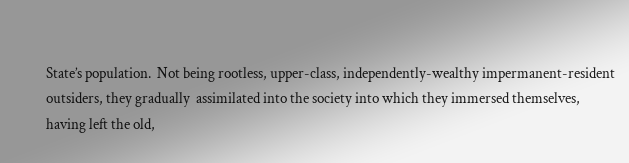State’s population.  Not being rootless, upper-class, independently-wealthy impermanent-resident outsiders, they gradually  assimilated into the society into which they immersed themselves, having left the old,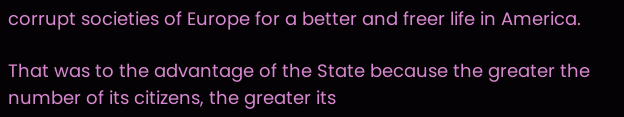corrupt societies of Europe for a better and freer life in America.

That was to the advantage of the State because the greater the number of its citizens, the greater its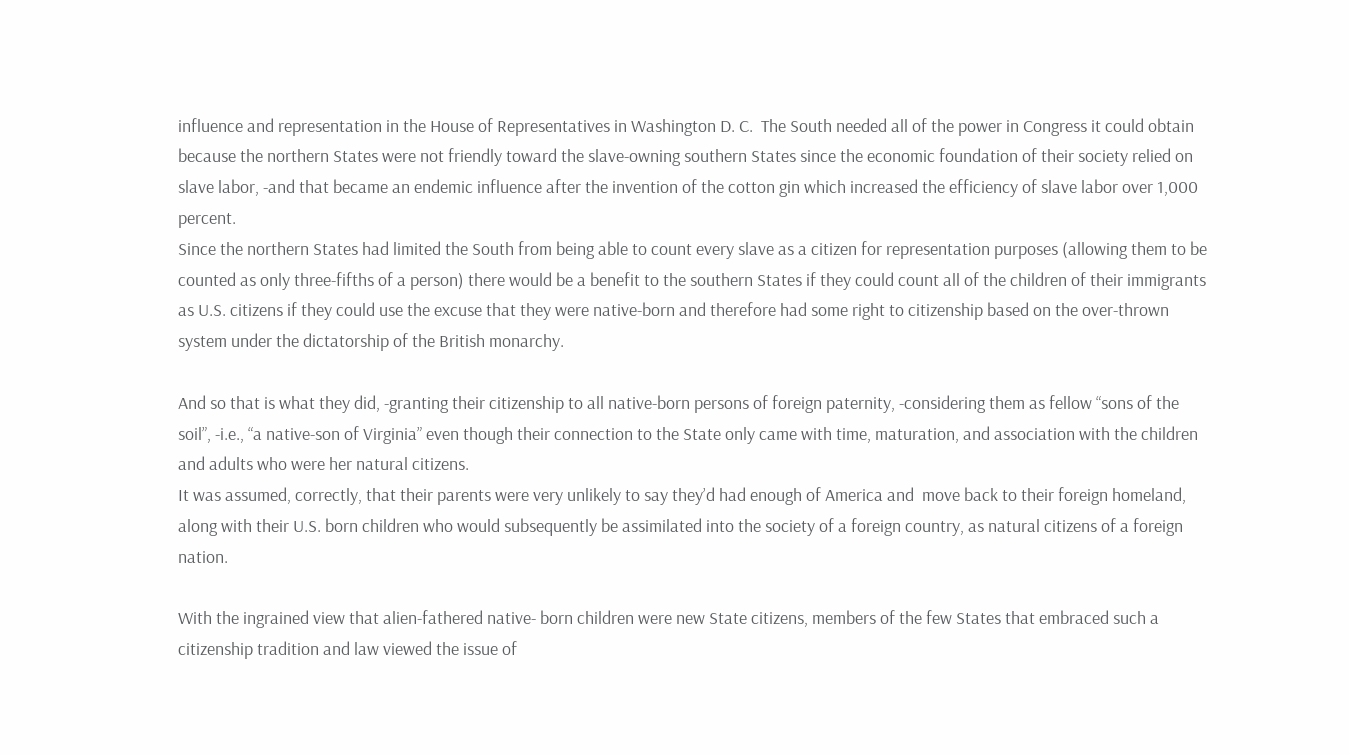influence and representation in the House of Representatives in Washington D. C.  The South needed all of the power in Congress it could obtain because the northern States were not friendly toward the slave-owning southern States since the economic foundation of their society relied on slave labor, -and that became an endemic influence after the invention of the cotton gin which increased the efficiency of slave labor over 1,000 percent.
Since the northern States had limited the South from being able to count every slave as a citizen for representation purposes (allowing them to be counted as only three-fifths of a person) there would be a benefit to the southern States if they could count all of the children of their immigrants as U.S. citizens if they could use the excuse that they were native-born and therefore had some right to citizenship based on the over-thrown system under the dictatorship of the British monarchy.

And so that is what they did, -granting their citizenship to all native-born persons of foreign paternity, -considering them as fellow “sons of the soil”, -i.e., “a native-son of Virginia” even though their connection to the State only came with time, maturation, and association with the children and adults who were her natural citizens.
It was assumed, correctly, that their parents were very unlikely to say they’d had enough of America and  move back to their foreign homeland, along with their U.S. born children who would subsequently be assimilated into the society of a foreign country, as natural citizens of a foreign nation.

With the ingrained view that alien-fathered native- born children were new State citizens, members of the few States that embraced such a citizenship tradition and law viewed the issue of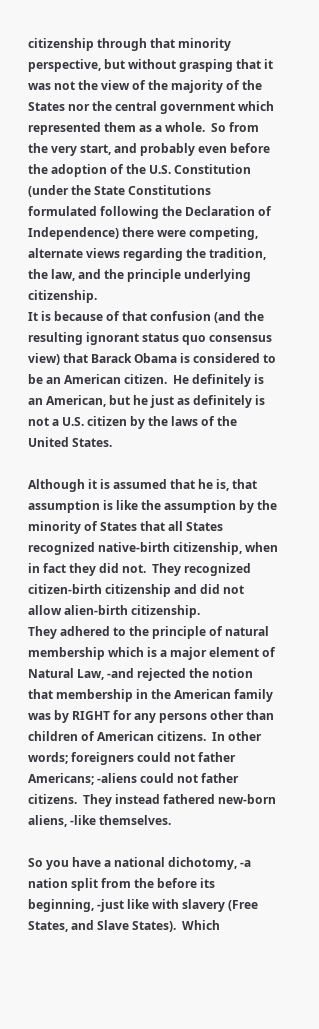citizenship through that minority perspective, but without grasping that it was not the view of the majority of the States nor the central government which represented them as a whole.  So from the very start, and probably even before the adoption of the U.S. Constitution (under the State Constitutions formulated following the Declaration of Independence) there were competing, alternate views regarding the tradition, the law, and the principle underlying citizenship.
It is because of that confusion (and the resulting ignorant status quo consensus view) that Barack Obama is considered to be an American citizen.  He definitely is an American, but he just as definitely is not a U.S. citizen by the laws of the United States.

Although it is assumed that he is, that assumption is like the assumption by the minority of States that all States recognized native-birth citizenship, when in fact they did not.  They recognized citizen-birth citizenship and did not allow alien-birth citizenship.
They adhered to the principle of natural membership which is a major element of Natural Law, -and rejected the notion that membership in the American family was by RIGHT for any persons other than children of American citizens.  In other words; foreigners could not father Americans; -aliens could not father citizens.  They instead fathered new-born aliens, -like themselves.

So you have a national dichotomy, -a nation split from the before its beginning, -just like with slavery (Free States, and Slave States).  Which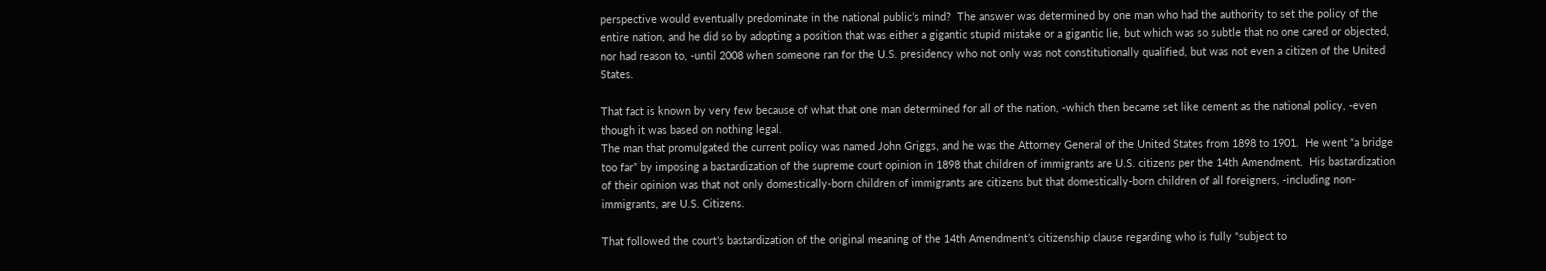perspective would eventually predominate in the national public’s mind?  The answer was determined by one man who had the authority to set the policy of the entire nation, and he did so by adopting a position that was either a gigantic stupid mistake or a gigantic lie, but which was so subtle that no one cared or objected, nor had reason to, -until 2008 when someone ran for the U.S. presidency who not only was not constitutionally qualified, but was not even a citizen of the United States.

That fact is known by very few because of what that one man determined for all of the nation, -which then became set like cement as the national policy, -even though it was based on nothing legal.
The man that promulgated the current policy was named John Griggs, and he was the Attorney General of the United States from 1898 to 1901.  He went “a bridge too far” by imposing a bastardization of the supreme court opinion in 1898 that children of immigrants are U.S. citizens per the 14th Amendment.  His bastardization of their opinion was that not only domestically-born children of immigrants are citizens but that domestically-born children of all foreigners, -including non-immigrants, are U.S. Citizens.

That followed the court’s bastardization of the original meaning of the 14th Amendment’s citizenship clause regarding who is fully “subject to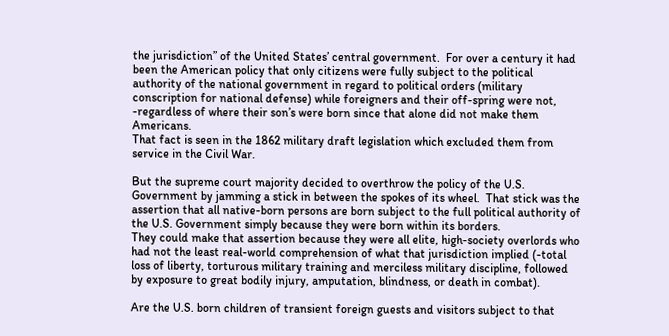the jurisdiction” of the United States’ central government.  For over a century it had been the American policy that only citizens were fully subject to the political authority of the national government in regard to political orders (military conscription for national defense) while foreigners and their off-spring were not, -regardless of where their son’s were born since that alone did not make them Americans.
That fact is seen in the 1862 military draft legislation which excluded them from service in the Civil War.

But the supreme court majority decided to overthrow the policy of the U.S. Government by jamming a stick in between the spokes of its wheel.  That stick was the assertion that all native-born persons are born subject to the full political authority of the U.S. Government simply because they were born within its borders.
They could make that assertion because they were all elite, high-society overlords who had not the least real-world comprehension of what that jurisdiction implied (-total loss of liberty, torturous military training and merciless military discipline, followed by exposure to great bodily injury, amputation, blindness, or death in combat).

Are the U.S. born children of transient foreign guests and visitors subject to that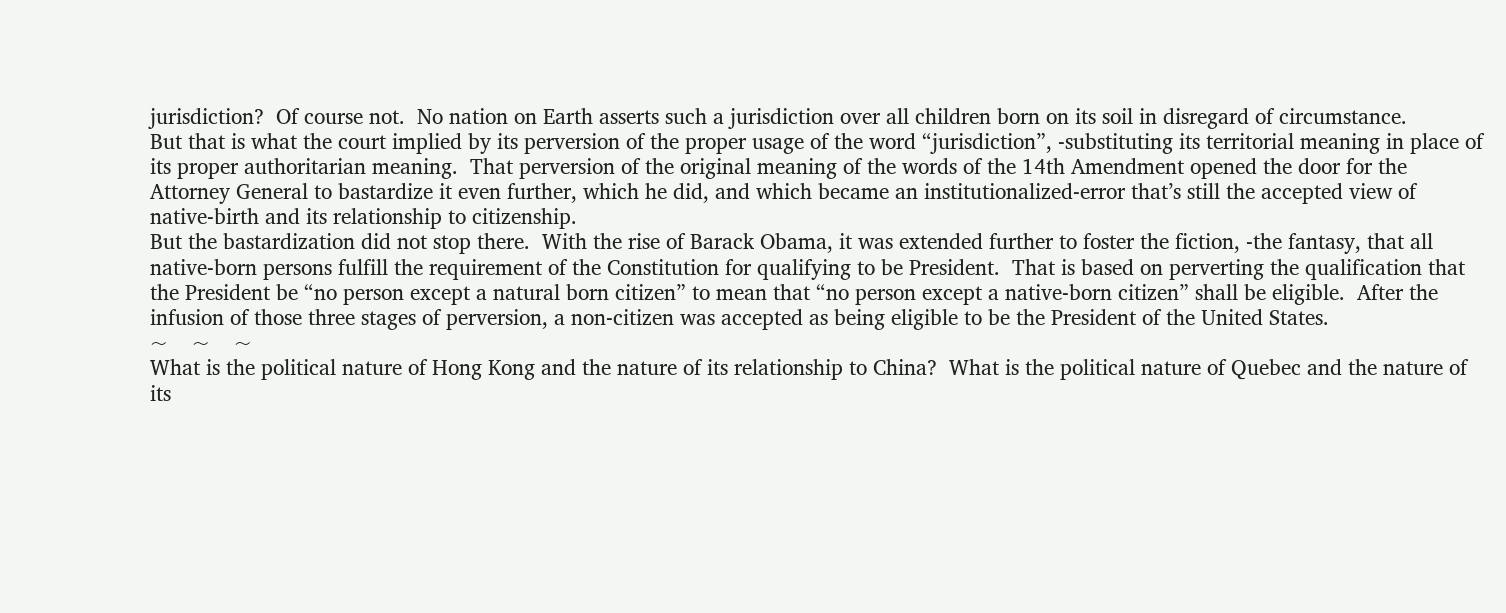jurisdiction?  Of course not.  No nation on Earth asserts such a jurisdiction over all children born on its soil in disregard of circumstance.
But that is what the court implied by its perversion of the proper usage of the word “jurisdiction”, -substituting its territorial meaning in place of its proper authoritarian meaning.  That perversion of the original meaning of the words of the 14th Amendment opened the door for the Attorney General to bastardize it even further, which he did, and which became an institutionalized-error that’s still the accepted view of native-birth and its relationship to citizenship.
But the bastardization did not stop there.  With the rise of Barack Obama, it was extended further to foster the fiction, -the fantasy, that all native-born persons fulfill the requirement of the Constitution for qualifying to be President.  That is based on perverting the qualification that the President be “no person except a natural born citizen” to mean that “no person except a native-born citizen” shall be eligible.  After the infusion of those three stages of perversion, a non-citizen was accepted as being eligible to be the President of the United States.
~    ~    ~
What is the political nature of Hong Kong and the nature of its relationship to China?  What is the political nature of Quebec and the nature of its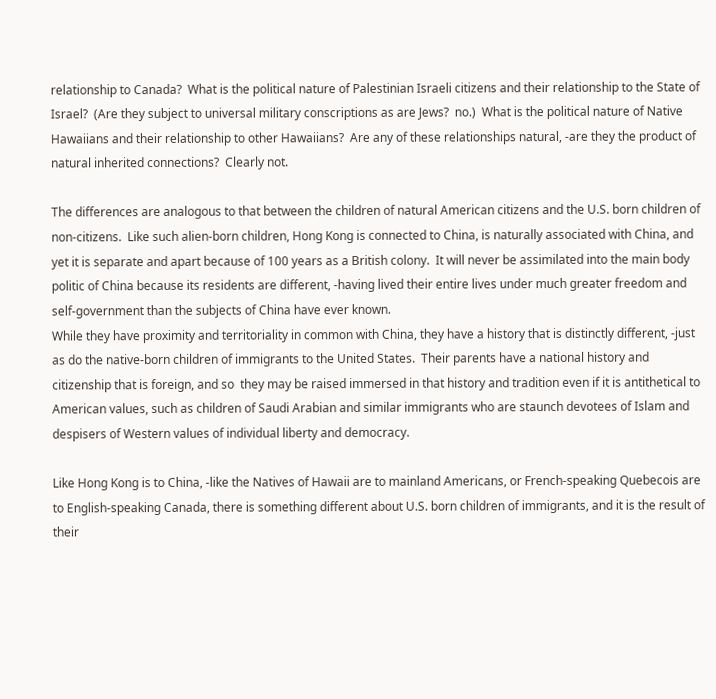relationship to Canada?  What is the political nature of Palestinian Israeli citizens and their relationship to the State of Israel?  (Are they subject to universal military conscriptions as are Jews?  no.)  What is the political nature of Native Hawaiians and their relationship to other Hawaiians?  Are any of these relationships natural, -are they the product of natural inherited connections?  Clearly not.

The differences are analogous to that between the children of natural American citizens and the U.S. born children of non-citizens.  Like such alien-born children, Hong Kong is connected to China, is naturally associated with China, and yet it is separate and apart because of 100 years as a British colony.  It will never be assimilated into the main body politic of China because its residents are different, -having lived their entire lives under much greater freedom and self-government than the subjects of China have ever known.
While they have proximity and territoriality in common with China, they have a history that is distinctly different, -just as do the native-born children of immigrants to the United States.  Their parents have a national history and citizenship that is foreign, and so  they may be raised immersed in that history and tradition even if it is antithetical to American values, such as children of Saudi Arabian and similar immigrants who are staunch devotees of Islam and despisers of Western values of individual liberty and democracy.

Like Hong Kong is to China, -like the Natives of Hawaii are to mainland Americans, or French-speaking Quebecois are to English-speaking Canada, there is something different about U.S. born children of immigrants, and it is the result of their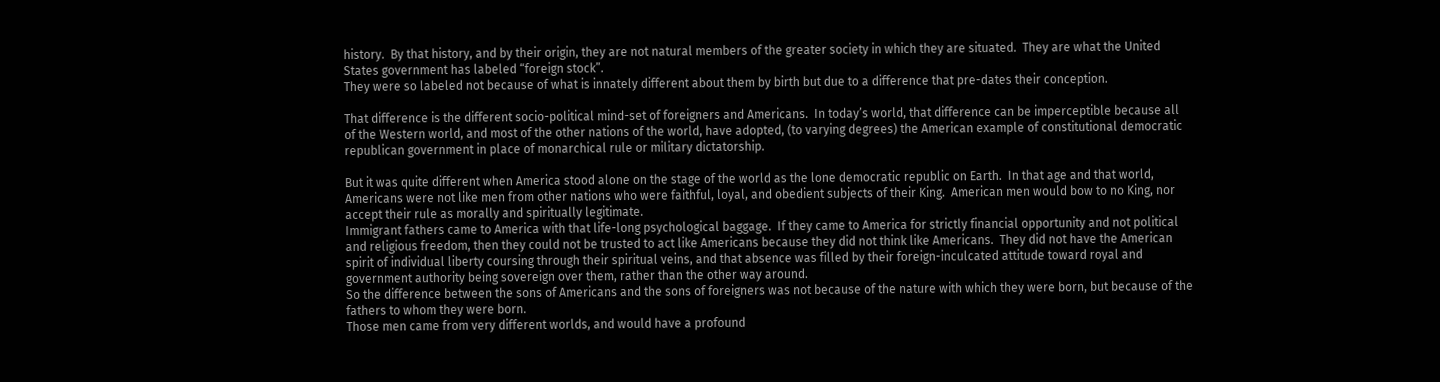history.  By that history, and by their origin, they are not natural members of the greater society in which they are situated.  They are what the United States government has labeled “foreign stock”.
They were so labeled not because of what is innately different about them by birth but due to a difference that pre-dates their conception.

That difference is the different socio-political mind-set of foreigners and Americans.  In today’s world, that difference can be imperceptible because all of the Western world, and most of the other nations of the world, have adopted, (to varying degrees) the American example of constitutional democratic republican government in place of monarchical rule or military dictatorship.

But it was quite different when America stood alone on the stage of the world as the lone democratic republic on Earth.  In that age and that world, Americans were not like men from other nations who were faithful, loyal, and obedient subjects of their King.  American men would bow to no King, nor accept their rule as morally and spiritually legitimate.
Immigrant fathers came to America with that life-long psychological baggage.  If they came to America for strictly financial opportunity and not political and religious freedom, then they could not be trusted to act like Americans because they did not think like Americans.  They did not have the American spirit of individual liberty coursing through their spiritual veins, and that absence was filled by their foreign-inculcated attitude toward royal and government authority being sovereign over them, rather than the other way around.
So the difference between the sons of Americans and the sons of foreigners was not because of the nature with which they were born, but because of the fathers to whom they were born.
Those men came from very different worlds, and would have a profound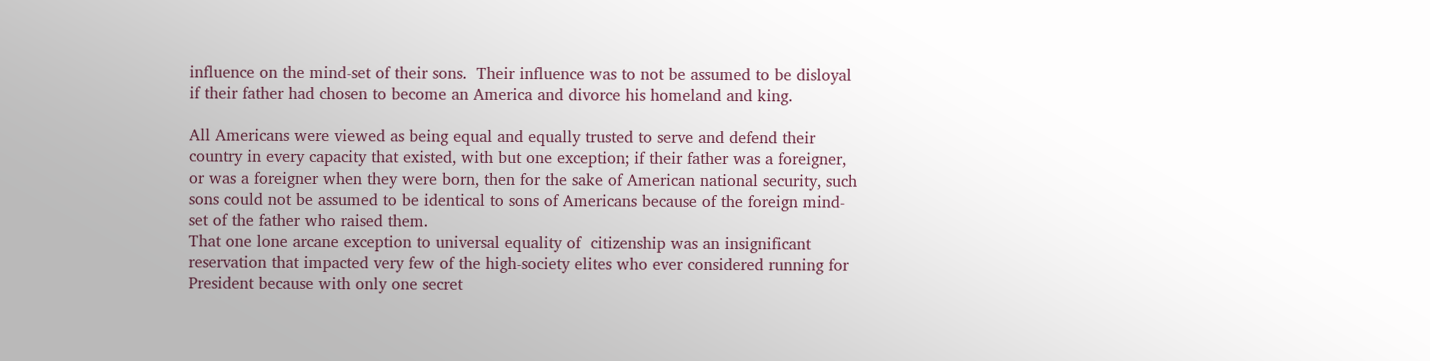influence on the mind-set of their sons.  Their influence was to not be assumed to be disloyal if their father had chosen to become an America and divorce his homeland and king.

All Americans were viewed as being equal and equally trusted to serve and defend their country in every capacity that existed, with but one exception; if their father was a foreigner, or was a foreigner when they were born, then for the sake of American national security, such sons could not be assumed to be identical to sons of Americans because of the foreign mind-set of the father who raised them.
That one lone arcane exception to universal equality of  citizenship was an insignificant reservation that impacted very few of the high-society elites who ever considered running for President because with only one secret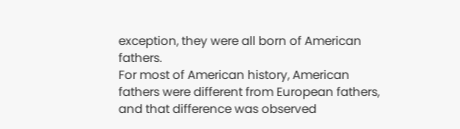exception, they were all born of American fathers.
For most of American history, American fathers were different from European fathers, and that difference was observed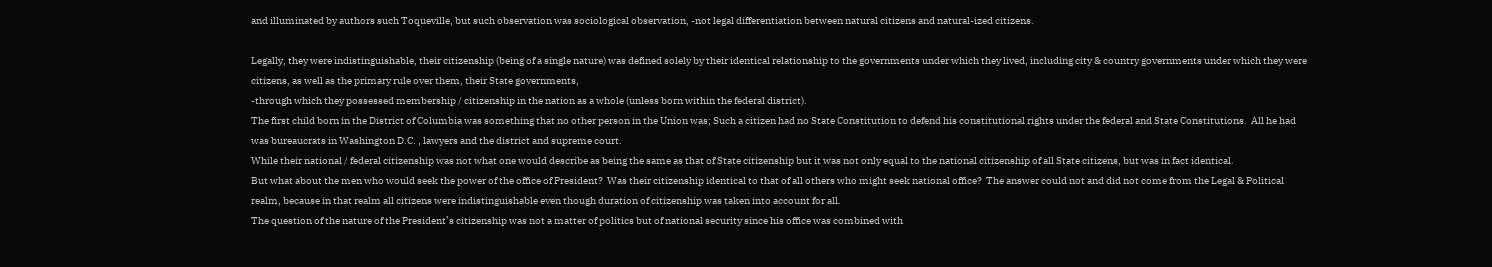and illuminated by authors such Toqueville, but such observation was sociological observation, -not legal differentiation between natural citizens and natural-ized citizens.

Legally, they were indistinguishable, their citizenship (being of a single nature) was defined solely by their identical relationship to the governments under which they lived, including city & country governments under which they were citizens, as well as the primary rule over them, their State governments,
-through which they possessed membership / citizenship in the nation as a whole (unless born within the federal district).
The first child born in the District of Columbia was something that no other person in the Union was; Such a citizen had no State Constitution to defend his constitutional rights under the federal and State Constitutions.  All he had was bureaucrats in Washington D.C. , lawyers and the district and supreme court.
While their national / federal citizenship was not what one would describe as being the same as that of State citizenship but it was not only equal to the national citizenship of all State citizens, but was in fact identical.
But what about the men who would seek the power of the office of President?  Was their citizenship identical to that of all others who might seek national office?  The answer could not and did not come from the Legal & Political realm, because in that realm all citizens were indistinguishable even though duration of citizenship was taken into account for all.
The question of the nature of the President’s citizenship was not a matter of politics but of national security since his office was combined with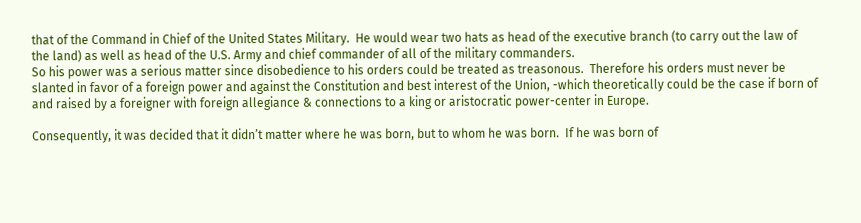that of the Command in Chief of the United States Military.  He would wear two hats as head of the executive branch (to carry out the law of the land) as well as head of the U.S. Army and chief commander of all of the military commanders.
So his power was a serious matter since disobedience to his orders could be treated as treasonous.  Therefore his orders must never be slanted in favor of a foreign power and against the Constitution and best interest of the Union, -which theoretically could be the case if born of and raised by a foreigner with foreign allegiance & connections to a king or aristocratic power-center in Europe.

Consequently, it was decided that it didn’t matter where he was born, but to whom he was born.  If he was born of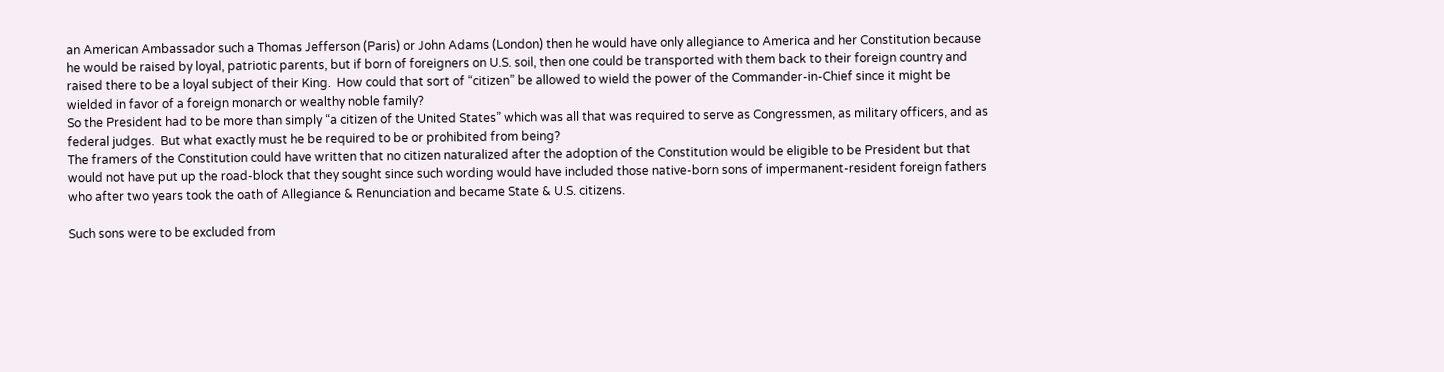an American Ambassador such a Thomas Jefferson (Paris) or John Adams (London) then he would have only allegiance to America and her Constitution because he would be raised by loyal, patriotic parents, but if born of foreigners on U.S. soil, then one could be transported with them back to their foreign country and raised there to be a loyal subject of their King.  How could that sort of “citizen” be allowed to wield the power of the Commander-in-Chief since it might be wielded in favor of a foreign monarch or wealthy noble family?
So the President had to be more than simply “a citizen of the United States” which was all that was required to serve as Congressmen, as military officers, and as federal judges.  But what exactly must he be required to be or prohibited from being?
The framers of the Constitution could have written that no citizen naturalized after the adoption of the Constitution would be eligible to be President but that would not have put up the road-block that they sought since such wording would have included those native-born sons of impermanent-resident foreign fathers who after two years took the oath of Allegiance & Renunciation and became State & U.S. citizens.

Such sons were to be excluded from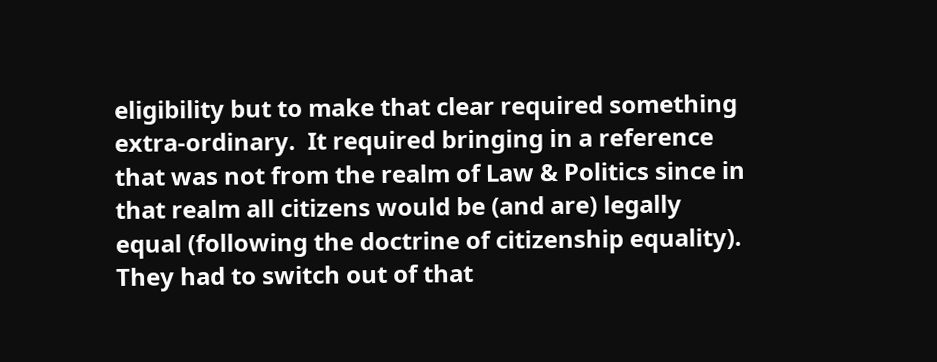eligibility but to make that clear required something extra-ordinary.  It required bringing in a reference that was not from the realm of Law & Politics since in that realm all citizens would be (and are) legally equal (following the doctrine of citizenship equality).
They had to switch out of that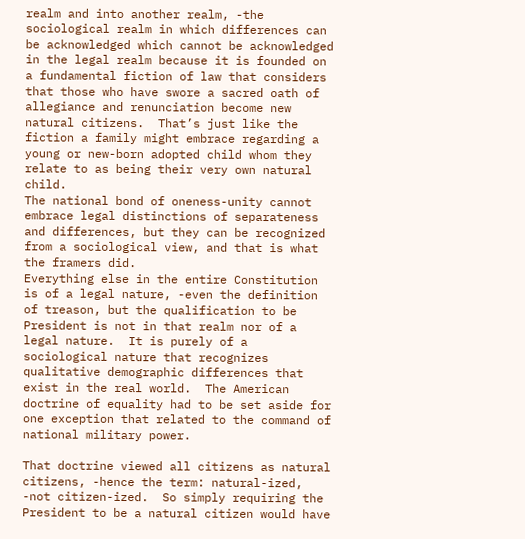realm and into another realm, -the sociological realm in which differences can be acknowledged which cannot be acknowledged in the legal realm because it is founded on a fundamental fiction of law that considers that those who have swore a sacred oath of allegiance and renunciation become new natural citizens.  That’s just like the fiction a family might embrace regarding a young or new-born adopted child whom they relate to as being their very own natural child.
The national bond of oneness-unity cannot embrace legal distinctions of separateness and differences, but they can be recognized from a sociological view, and that is what the framers did.
Everything else in the entire Constitution is of a legal nature, -even the definition of treason, but the qualification to be President is not in that realm nor of a legal nature.  It is purely of a sociological nature that recognizes qualitative demographic differences that exist in the real world.  The American doctrine of equality had to be set aside for one exception that related to the command of national military power.

That doctrine viewed all citizens as natural citizens, -hence the term: natural-ized, -not citizen-ized.  So simply requiring the President to be a natural citizen would have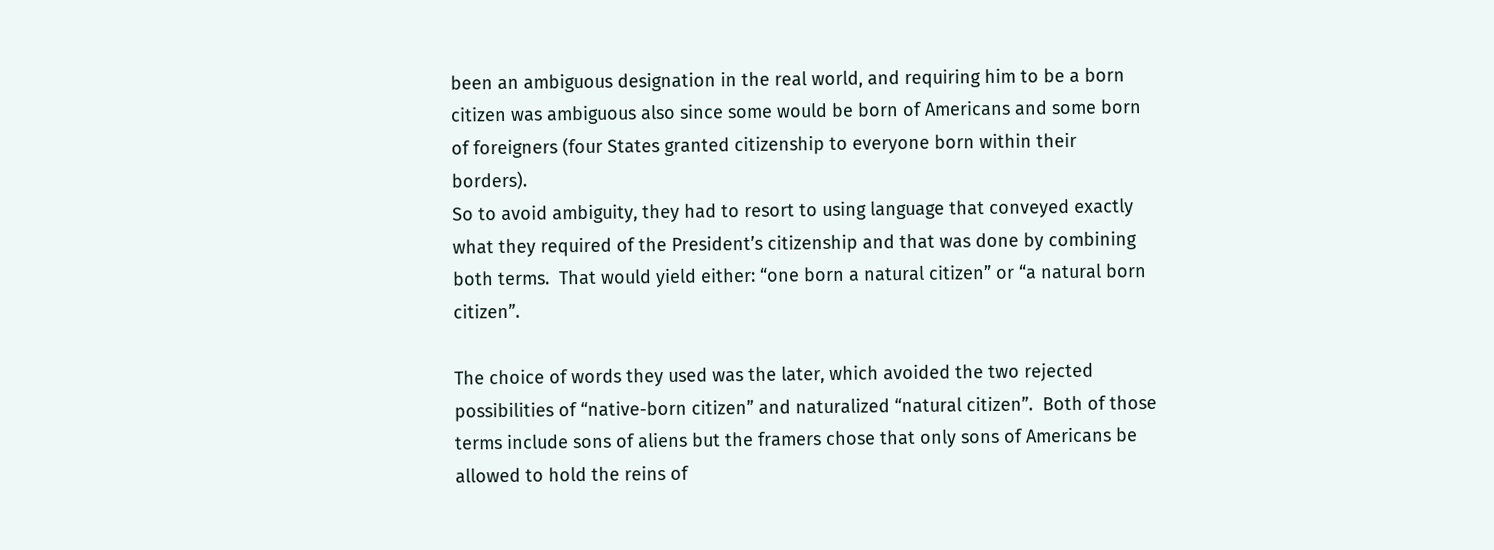been an ambiguous designation in the real world, and requiring him to be a born citizen was ambiguous also since some would be born of Americans and some born of foreigners (four States granted citizenship to everyone born within their borders).
So to avoid ambiguity, they had to resort to using language that conveyed exactly what they required of the President’s citizenship and that was done by combining both terms.  That would yield either: “one born a natural citizen” or “a natural born citizen”.

The choice of words they used was the later, which avoided the two rejected possibilities of “native-born citizen” and naturalized “natural citizen”.  Both of those terms include sons of aliens but the framers chose that only sons of Americans be allowed to hold the reins of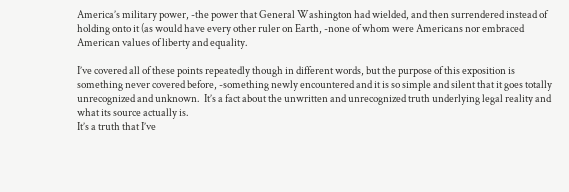America’s military power, -the power that General Washington had wielded, and then surrendered instead of holding onto it (as would have every other ruler on Earth, -none of whom were Americans nor embraced American values of liberty and equality.

I’ve covered all of these points repeatedly though in different words, but the purpose of this exposition is something never covered before, -something newly encountered and it is so simple and silent that it goes totally unrecognized and unknown.  It’s a fact about the unwritten and unrecognized truth underlying legal reality and what its source actually is.
It’s a truth that I’ve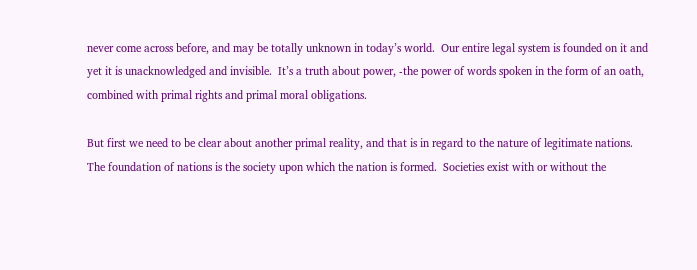never come across before, and may be totally unknown in today’s world.  Our entire legal system is founded on it and yet it is unacknowledged and invisible.  It’s a truth about power, -the power of words spoken in the form of an oath, combined with primal rights and primal moral obligations.

But first we need to be clear about another primal reality, and that is in regard to the nature of legitimate nations.
The foundation of nations is the society upon which the nation is formed.  Societies exist with or without the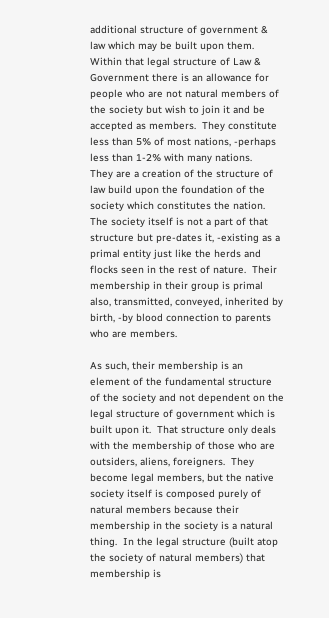additional structure of government & law which may be built upon them.  Within that legal structure of Law & Government there is an allowance for people who are not natural members of the society but wish to join it and be accepted as members.  They constitute less than 5% of most nations, -perhaps less than 1-2% with many nations.
They are a creation of the structure of law build upon the foundation of the society which constitutes the nation.  The society itself is not a part of that structure but pre-dates it, -existing as a primal entity just like the herds and flocks seen in the rest of nature.  Their membership in their group is primal also, transmitted, conveyed, inherited by birth, -by blood connection to parents who are members.

As such, their membership is an element of the fundamental structure of the society and not dependent on the legal structure of government which is built upon it.  That structure only deals with the membership of those who are outsiders, aliens, foreigners.  They become legal members, but the native society itself is composed purely of natural members because their membership in the society is a natural thing.  In the legal structure (built atop the society of natural members) that membership is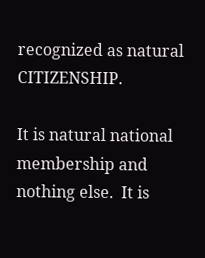recognized as natural CITIZENSHIP.

It is natural national membership and nothing else.  It is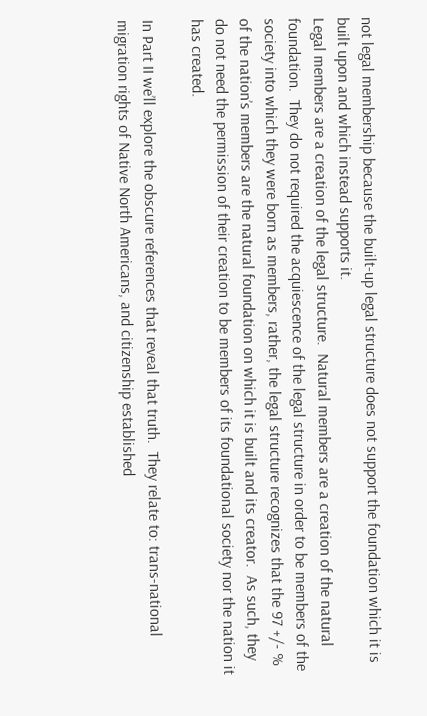not legal membership because the built-up legal structure does not support the foundation which it is built upon and which instead supports it.
Legal members are a creation of the legal structure.  Natural members are a creation of the natural foundation.  They do not required the acquiescence of the legal structure in order to be members of the society into which they were born as members, rather, the legal structure recognizes that the 97 +/- % of the nation’s members are the natural foundation on which it is built and its creator.  As such, they do not need the permission of their creation to be members of its foundational society nor the nation it has created.

In Part II we’ll explore the obscure references that reveal that truth.  They relate to: trans-national migration rights of Native North Americans, and citizenship established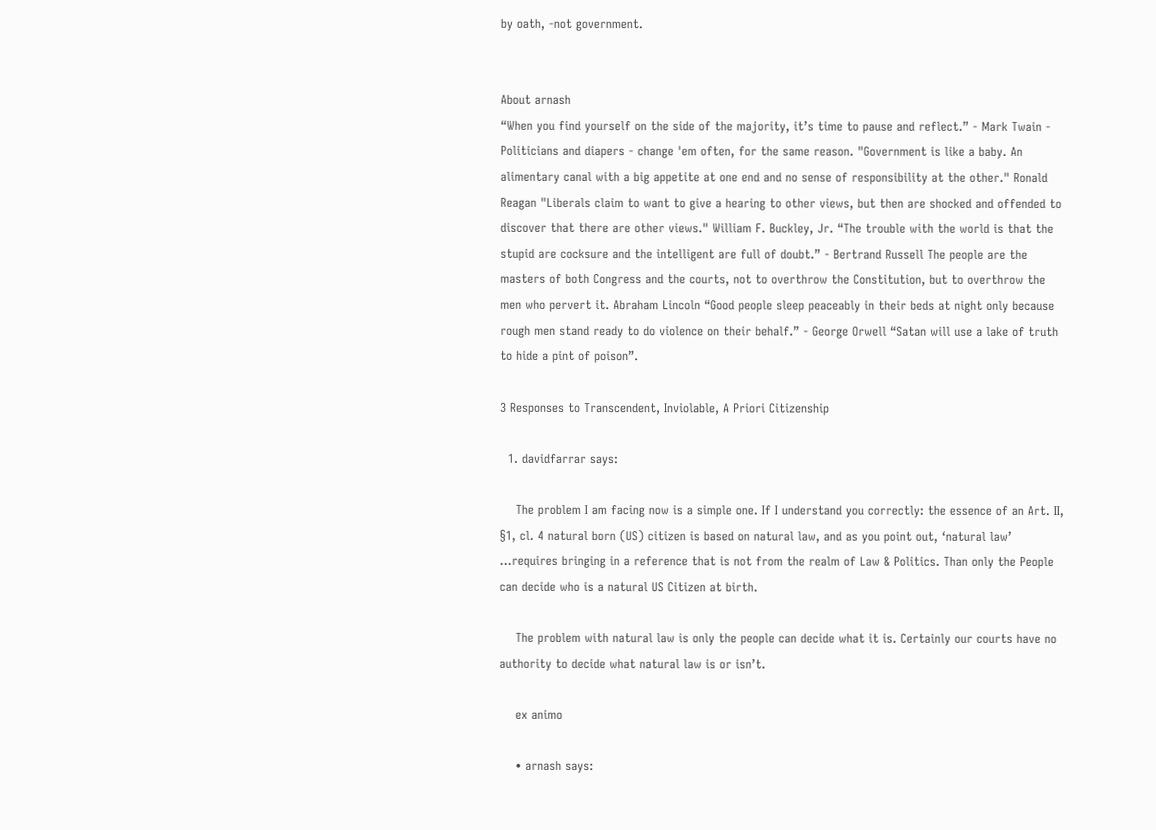by oath, -not government.


About arnash
“When you find yourself on the side of the majority, it’s time to pause and reflect.” - Mark Twain - Politicians and diapers - change 'em often, for the same reason. "Government is like a baby. An alimentary canal with a big appetite at one end and no sense of responsibility at the other." Ronald Reagan "Liberals claim to want to give a hearing to other views, but then are shocked and offended to discover that there are other views." William F. Buckley, Jr. “The trouble with the world is that the stupid are cocksure and the intelligent are full of doubt.” - Bertrand Russell The people are the masters of both Congress and the courts, not to overthrow the Constitution, but to overthrow the men who pervert it. Abraham Lincoln “Good people sleep peaceably in their beds at night only because rough men stand ready to do violence on their behalf.” - George Orwell “Satan will use a lake of truth to hide a pint of poison”.

3 Responses to Transcendent, Inviolable, A Priori Citizenship

  1. davidfarrar says:

    The problem I am facing now is a simple one. If I understand you correctly: the essence of an Art. II, §1, cl. 4 natural born (US) citizen is based on natural law, and as you point out, ‘natural law’ …requires bringing in a reference that is not from the realm of Law & Politics. Than only the People can decide who is a natural US Citizen at birth.

    The problem with natural law is only the people can decide what it is. Certainly our courts have no authority to decide what natural law is or isn’t.

    ex animo

    • arnash says: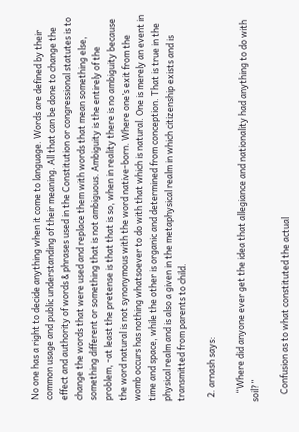No one has a right to decide anything when it come to language. Words are defined by their common usage and public understanding of their meaning. All that can be done to change the effect and authority of words & phrases used in the Constitution or congressional statutes is to change the words that were used and replace them with words that mean something else, something different or something that is not ambiguous. Ambiguity is the entirely of the problem, -at least the pretense is that that is so, when in reality there is no ambiguity because the word natural is not synonymous with the word native-born. Where one’s exit from the womb occurs has nothing whatsoever to do with that which is natural. One is merely an event in time and space, while the other is organic and determined from conception. That is true in the physical realm and is also a given in the metaphysical realm in which citizenship exists and is transmitted from parents to child.

  2. arnash says:

    “Where did anyone ever get the idea that allegiance and nationality had anything to do with soil?”

    Confusion as to what constituted the actual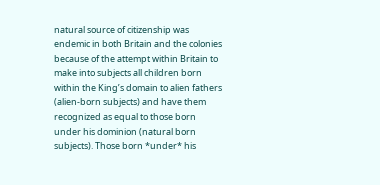natural source of citizenship was endemic in both Britain and the colonies because of the attempt within Britain to make into subjects all children born within the King’s domain to alien fathers (alien-born subjects) and have them recognized as equal to those born under his dominion (natural born subjects). Those born *under* his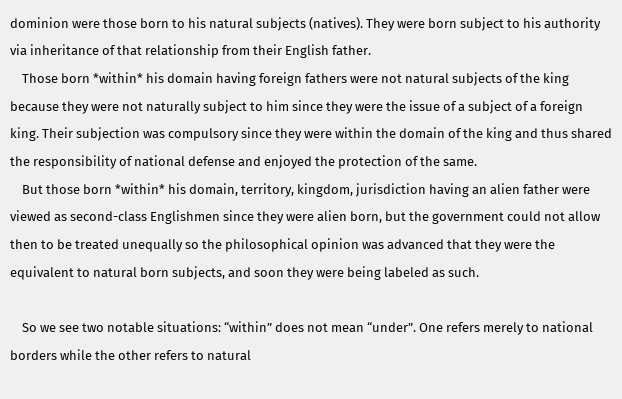dominion were those born to his natural subjects (natives). They were born subject to his authority via inheritance of that relationship from their English father.
    Those born *within* his domain having foreign fathers were not natural subjects of the king because they were not naturally subject to him since they were the issue of a subject of a foreign king. Their subjection was compulsory since they were within the domain of the king and thus shared the responsibility of national defense and enjoyed the protection of the same.
    But those born *within* his domain, territory, kingdom, jurisdiction having an alien father were viewed as second-class Englishmen since they were alien born, but the government could not allow then to be treated unequally so the philosophical opinion was advanced that they were the equivalent to natural born subjects, and soon they were being labeled as such.

    So we see two notable situations: “within” does not mean “under”. One refers merely to national borders while the other refers to natural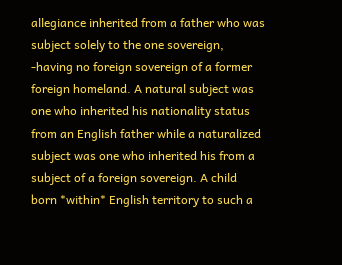allegiance inherited from a father who was subject solely to the one sovereign, -having no foreign sovereign of a former foreign homeland. A natural subject was one who inherited his nationality status from an English father while a naturalized subject was one who inherited his from a subject of a foreign sovereign. A child born *within* English territory to such a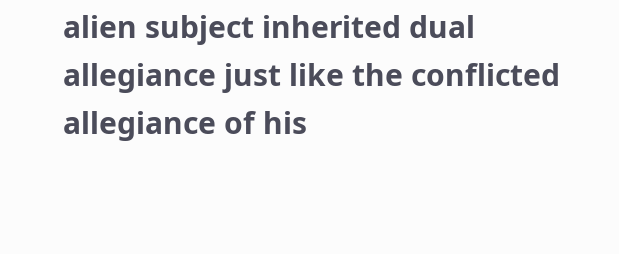alien subject inherited dual allegiance just like the conflicted allegiance of his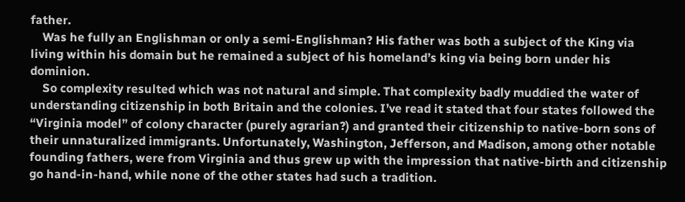father.
    Was he fully an Englishman or only a semi-Englishman? His father was both a subject of the King via living within his domain but he remained a subject of his homeland’s king via being born under his dominion.
    So complexity resulted which was not natural and simple. That complexity badly muddied the water of understanding citizenship in both Britain and the colonies. I’ve read it stated that four states followed the “Virginia model” of colony character (purely agrarian?) and granted their citizenship to native-born sons of their unnaturalized immigrants. Unfortunately, Washington, Jefferson, and Madison, among other notable founding fathers, were from Virginia and thus grew up with the impression that native-birth and citizenship go hand-in-hand, while none of the other states had such a tradition.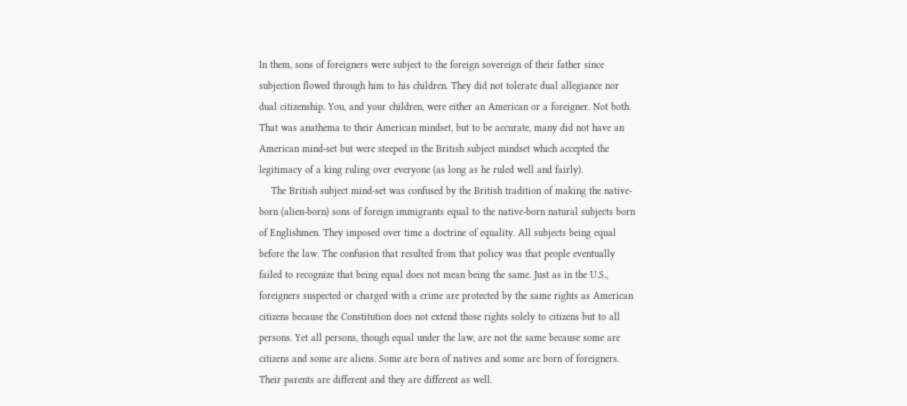In them, sons of foreigners were subject to the foreign sovereign of their father since subjection flowed through him to his children. They did not tolerate dual allegiance nor dual citizenship. You, and your children, were either an American or a foreigner. Not both. That was anathema to their American mindset, but to be accurate, many did not have an American mind-set but were steeped in the British subject mindset which accepted the legitimacy of a king ruling over everyone (as long as he ruled well and fairly).
    The British subject mind-set was confused by the British tradition of making the native-born (alien-born) sons of foreign immigrants equal to the native-born natural subjects born of Englishmen. They imposed over time a doctrine of equality. All subjects being equal before the law. The confusion that resulted from that policy was that people eventually failed to recognize that being equal does not mean being the same. Just as in the U.S., foreigners suspected or charged with a crime are protected by the same rights as American citizens because the Constitution does not extend those rights solely to citizens but to all persons. Yet all persons, though equal under the law, are not the same because some are citizens and some are aliens. Some are born of natives and some are born of foreigners. Their parents are different and they are different as well.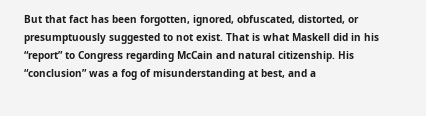But that fact has been forgotten, ignored, obfuscated, distorted, or presumptuously suggested to not exist. That is what Maskell did in his “report” to Congress regarding McCain and natural citizenship. His “conclusion” was a fog of misunderstanding at best, and a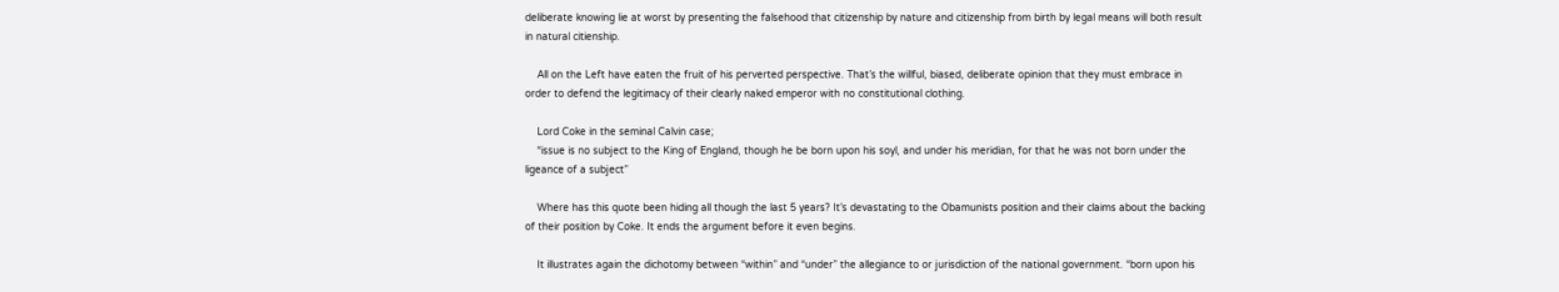deliberate knowing lie at worst by presenting the falsehood that citizenship by nature and citizenship from birth by legal means will both result in natural citienship.

    All on the Left have eaten the fruit of his perverted perspective. That’s the willful, biased, deliberate opinion that they must embrace in order to defend the legitimacy of their clearly naked emperor with no constitutional clothing.

    Lord Coke in the seminal Calvin case;
    “issue is no subject to the King of England, though he be born upon his soyl, and under his meridian, for that he was not born under the ligeance of a subject”

    Where has this quote been hiding all though the last 5 years? It’s devastating to the Obamunists position and their claims about the backing of their position by Coke. It ends the argument before it even begins.

    It illustrates again the dichotomy between “within” and “under” the allegiance to or jurisdiction of the national government. “born upon his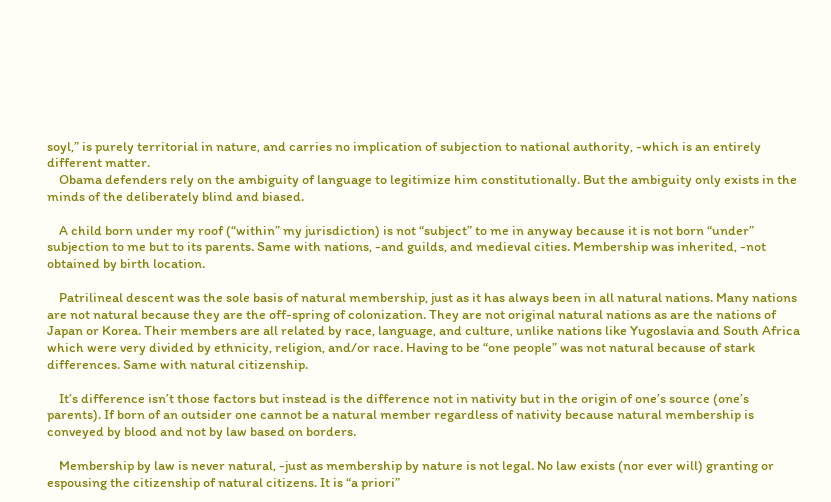soyl,” is purely territorial in nature, and carries no implication of subjection to national authority, -which is an entirely different matter.
    Obama defenders rely on the ambiguity of language to legitimize him constitutionally. But the ambiguity only exists in the minds of the deliberately blind and biased.

    A child born under my roof (“within” my jurisdiction) is not “subject” to me in anyway because it is not born “under” subjection to me but to its parents. Same with nations, -and guilds, and medieval cities. Membership was inherited, -not obtained by birth location.

    Patrilineal descent was the sole basis of natural membership, just as it has always been in all natural nations. Many nations are not natural because they are the off-spring of colonization. They are not original natural nations as are the nations of Japan or Korea. Their members are all related by race, language, and culture, unlike nations like Yugoslavia and South Africa which were very divided by ethnicity, religion, and/or race. Having to be “one people” was not natural because of stark differences. Same with natural citizenship.

    It’s difference isn’t those factors but instead is the difference not in nativity but in the origin of one’s source (one’s parents). If born of an outsider one cannot be a natural member regardless of nativity because natural membership is conveyed by blood and not by law based on borders.

    Membership by law is never natural, -just as membership by nature is not legal. No law exists (nor ever will) granting or espousing the citizenship of natural citizens. It is “a priori”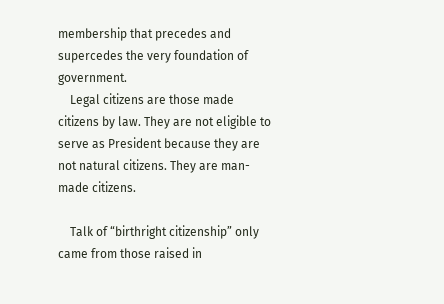membership that precedes and supercedes the very foundation of government.
    Legal citizens are those made citizens by law. They are not eligible to serve as President because they are not natural citizens. They are man-made citizens.

    Talk of “birthright citizenship” only came from those raised in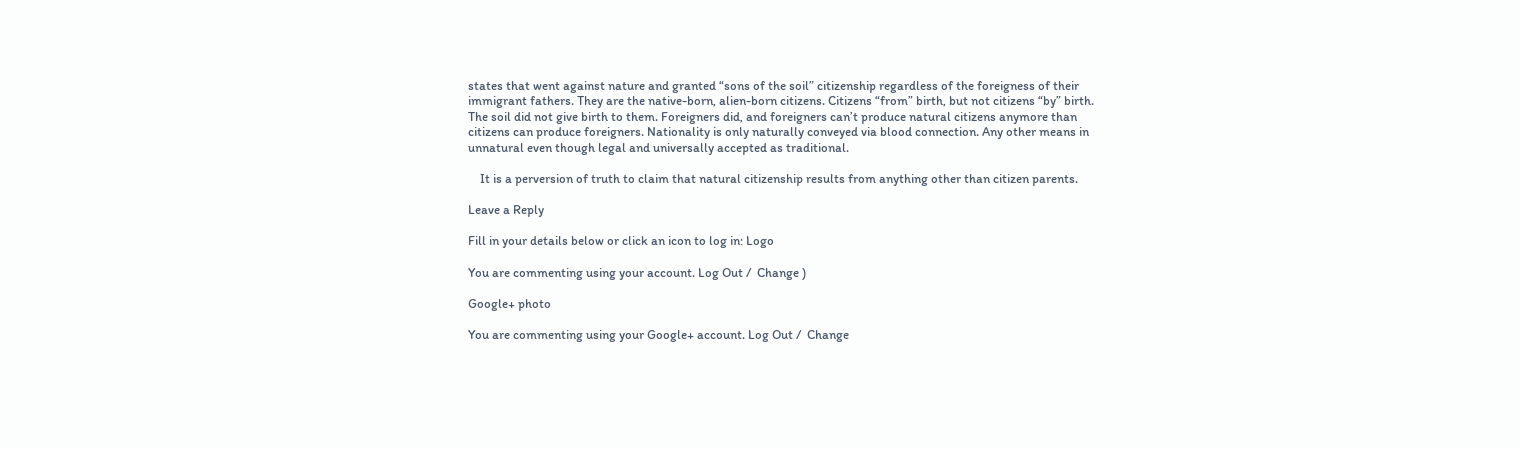states that went against nature and granted “sons of the soil” citizenship regardless of the foreigness of their immigrant fathers. They are the native-born, alien-born citizens. Citizens “from” birth, but not citizens “by” birth. The soil did not give birth to them. Foreigners did, and foreigners can’t produce natural citizens anymore than citizens can produce foreigners. Nationality is only naturally conveyed via blood connection. Any other means in unnatural even though legal and universally accepted as traditional.

    It is a perversion of truth to claim that natural citizenship results from anything other than citizen parents.

Leave a Reply

Fill in your details below or click an icon to log in: Logo

You are commenting using your account. Log Out /  Change )

Google+ photo

You are commenting using your Google+ account. Log Out /  Change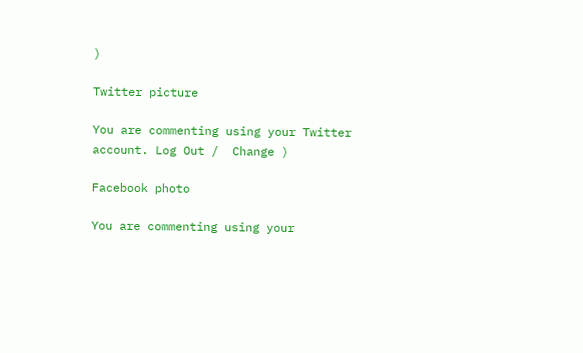)

Twitter picture

You are commenting using your Twitter account. Log Out /  Change )

Facebook photo

You are commenting using your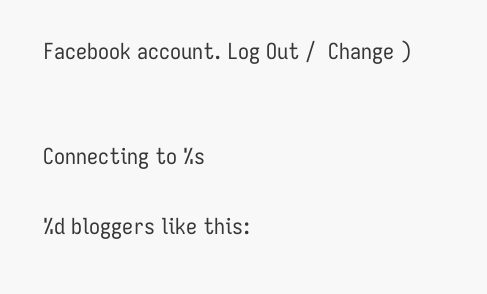Facebook account. Log Out /  Change )


Connecting to %s

%d bloggers like this: